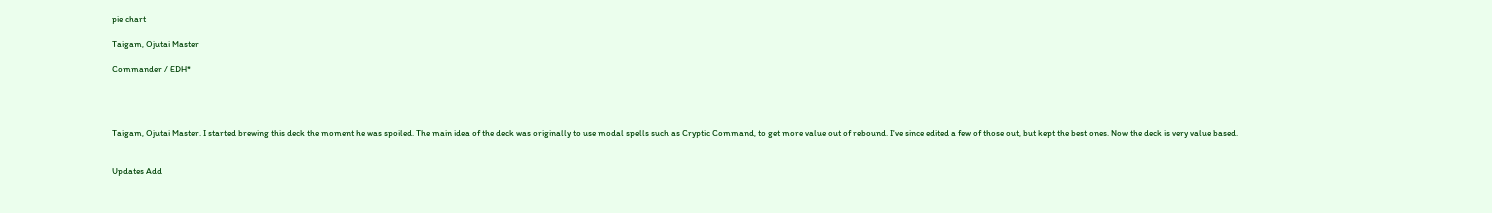pie chart

Taigam, Ojutai Master

Commander / EDH*




Taigam, Ojutai Master. I started brewing this deck the moment he was spoiled. The main idea of the deck was originally to use modal spells such as Cryptic Command, to get more value out of rebound. I've since edited a few of those out, but kept the best ones. Now the deck is very value based.


Updates Add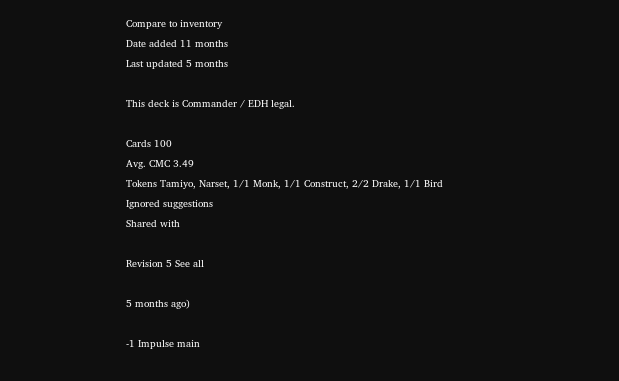Compare to inventory
Date added 11 months
Last updated 5 months

This deck is Commander / EDH legal.

Cards 100
Avg. CMC 3.49
Tokens Tamiyo, Narset, 1/1 Monk, 1/1 Construct, 2/2 Drake, 1/1 Bird
Ignored suggestions
Shared with

Revision 5 See all

5 months ago)

-1 Impulse main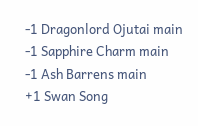-1 Dragonlord Ojutai main
-1 Sapphire Charm main
-1 Ash Barrens main
+1 Swan Song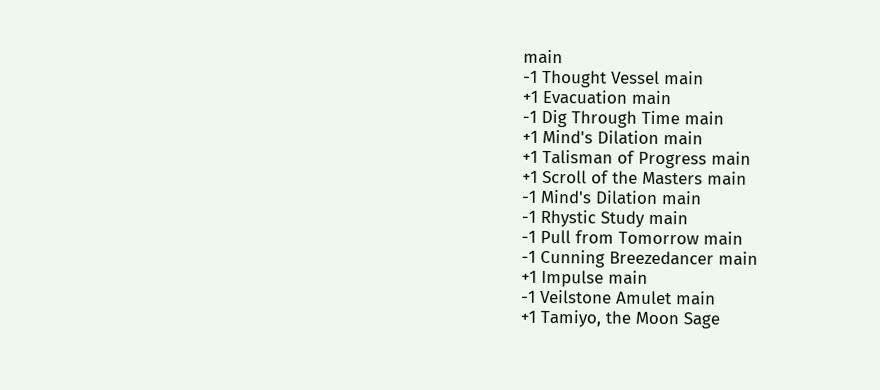main
-1 Thought Vessel main
+1 Evacuation main
-1 Dig Through Time main
+1 Mind's Dilation main
+1 Talisman of Progress main
+1 Scroll of the Masters main
-1 Mind's Dilation main
-1 Rhystic Study main
-1 Pull from Tomorrow main
-1 Cunning Breezedancer main
+1 Impulse main
-1 Veilstone Amulet main
+1 Tamiyo, the Moon Sage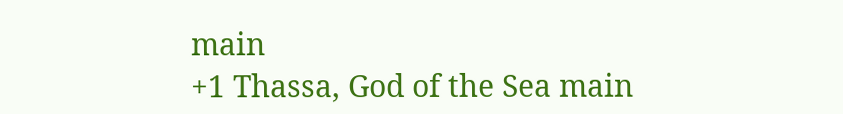main
+1 Thassa, God of the Sea main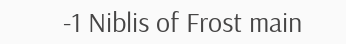-1 Niblis of Frost main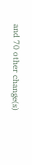and 70 other change(s)